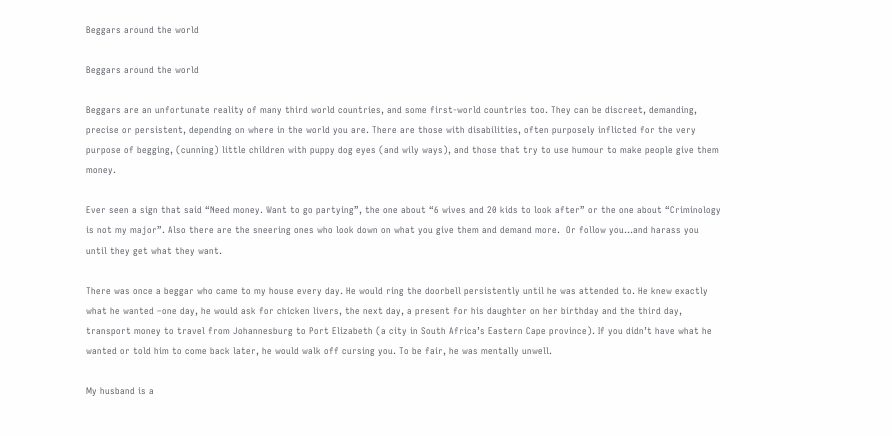Beggars around the world

Beggars around the world

Beggars are an unfortunate reality of many third world countries, and some first-world countries too. They can be discreet, demanding, precise or persistent, depending on where in the world you are. There are those with disabilities, often purposely inflicted for the very purpose of begging, (cunning) little children with puppy dog eyes (and wily ways), and those that try to use humour to make people give them money.

Ever seen a sign that said “Need money. Want to go partying”, the one about “6 wives and 20 kids to look after” or the one about “Criminology is not my major”. Also there are the sneering ones who look down on what you give them and demand more.  Or follow you…and harass you until they get what they want.

There was once a beggar who came to my house every day. He would ring the doorbell persistently until he was attended to. He knew exactly what he wanted –one day, he would ask for chicken livers, the next day, a present for his daughter on her birthday and the third day, transport money to travel from Johannesburg to Port Elizabeth (a city in South Africa’s Eastern Cape province). If you didn’t have what he wanted or told him to come back later, he would walk off cursing you. To be fair, he was mentally unwell.

My husband is a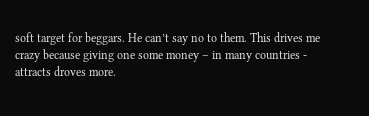soft target for beggars. He can’t say no to them. This drives me crazy because giving one some money – in many countries -  attracts droves more.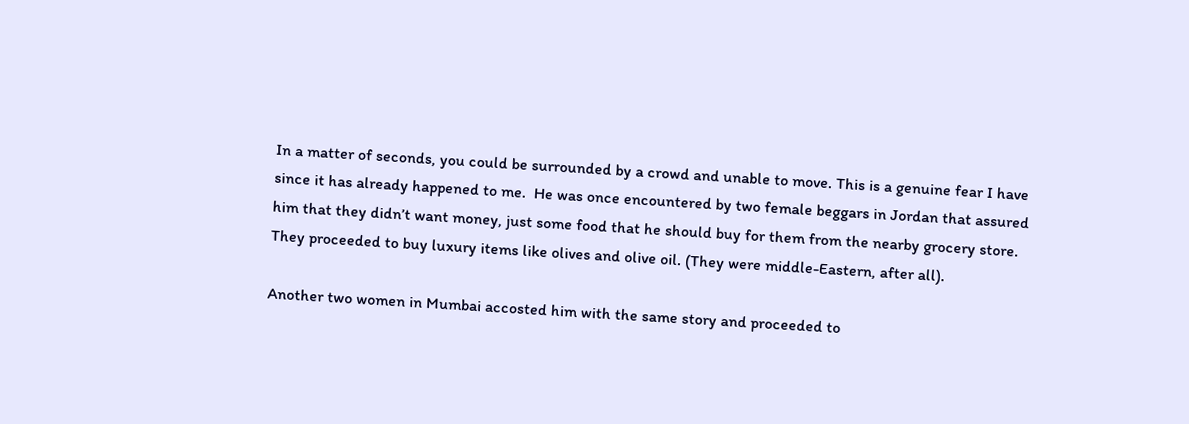In a matter of seconds, you could be surrounded by a crowd and unable to move. This is a genuine fear I have since it has already happened to me.  He was once encountered by two female beggars in Jordan that assured him that they didn’t want money, just some food that he should buy for them from the nearby grocery store. They proceeded to buy luxury items like olives and olive oil. (They were middle-Eastern, after all).

Another two women in Mumbai accosted him with the same story and proceeded to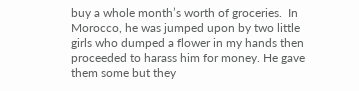buy a whole month’s worth of groceries.  In Morocco, he was jumped upon by two little girls who dumped a flower in my hands then proceeded to harass him for money. He gave them some but they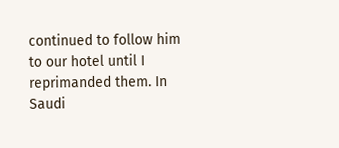continued to follow him to our hotel until I reprimanded them. In Saudi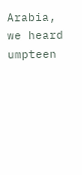Arabia, we heard umpteen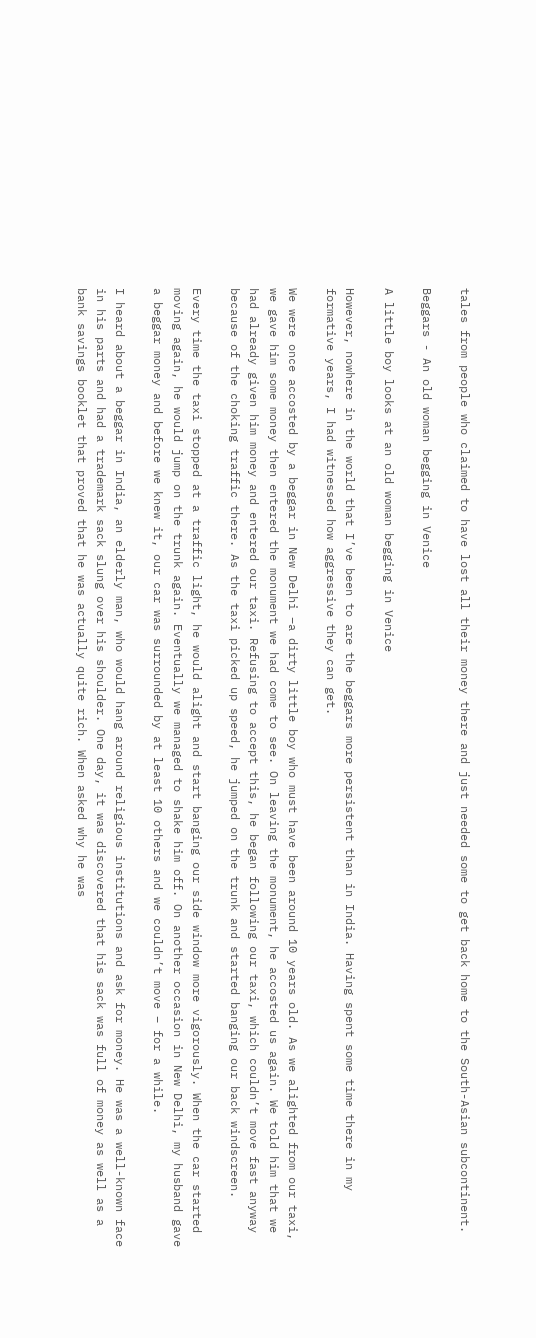tales from people who claimed to have lost all their money there and just needed some to get back home to the South-Asian subcontinent.

Beggars - An old woman begging in Venice

A little boy looks at an old woman begging in Venice

However, nowhere in the world that I’ve been to are the beggars more persistent than in India. Having spent some time there in my formative years, I had witnessed how aggressive they can get.

We were once accosted by a beggar in New Delhi –a dirty little boy who must have been around 10 years old. As we alighted from our taxi, we gave him some money then entered the monument we had come to see. On leaving the monument, he accosted us again. We told him that we had already given him money and entered our taxi. Refusing to accept this, he began following our taxi, which couldn’t move fast anyway because of the choking traffic there. As the taxi picked up speed, he jumped on the trunk and started banging our back windscreen.

Every time the taxi stopped at a traffic light, he would alight and start banging our side window more vigorously. When the car started moving again, he would jump on the trunk again. Eventually we managed to shake him off. On another occasion in New Delhi, my husband gave a beggar money and before we knew it, our car was surrounded by at least 10 others and we couldn’t move – for a while.

I heard about a beggar in India, an elderly man, who would hang around religious institutions and ask for money. He was a well-known face in his parts and had a trademark sack slung over his shoulder. One day, it was discovered that his sack was full of money as well as a bank savings booklet that proved that he was actually quite rich. When asked why he was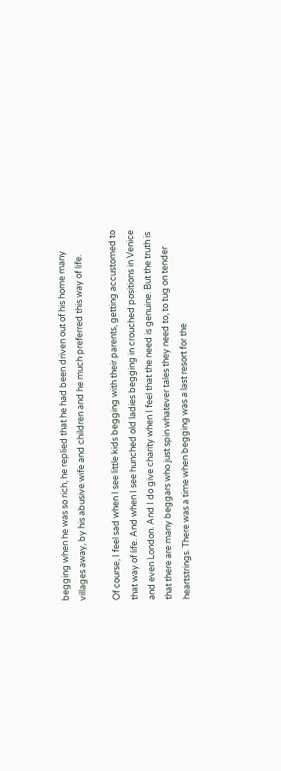begging when he was so rich, he replied that he had been driven out of his home many villages away, by his abusive wife and children and he much preferred this way of life.

Of course, I feel sad when I see little kids begging with their parents, getting accustomed to that way of life. And when I see hunched old ladies begging in crouched positions in Venice and even London. And I do give charity when I feel that the need is genuine. But the truth is that there are many beggars who just spin whatever tales they need to, to tug on tender heartstrings. There was a time when begging was a last resort for the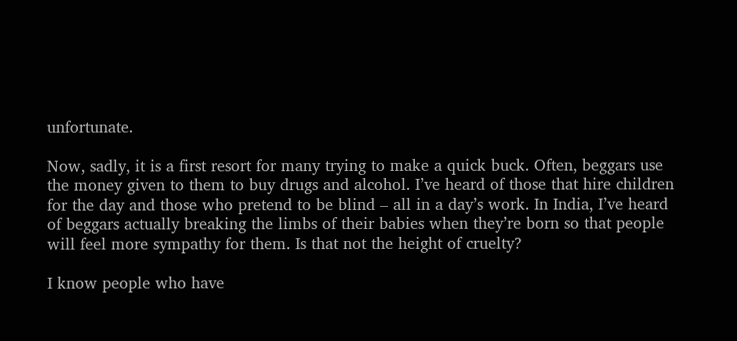unfortunate.

Now, sadly, it is a first resort for many trying to make a quick buck. Often, beggars use the money given to them to buy drugs and alcohol. I’ve heard of those that hire children for the day and those who pretend to be blind – all in a day’s work. In India, I’ve heard of beggars actually breaking the limbs of their babies when they’re born so that people will feel more sympathy for them. Is that not the height of cruelty?

I know people who have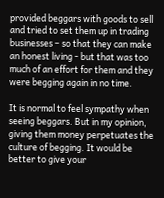provided beggars with goods to sell and tried to set them up in trading businesses – so that they can make an honest living - but that was too much of an effort for them and they were begging again in no time.

It is normal to feel sympathy when seeing beggars. But in my opinion, giving them money perpetuates the culture of begging. It would be better to give your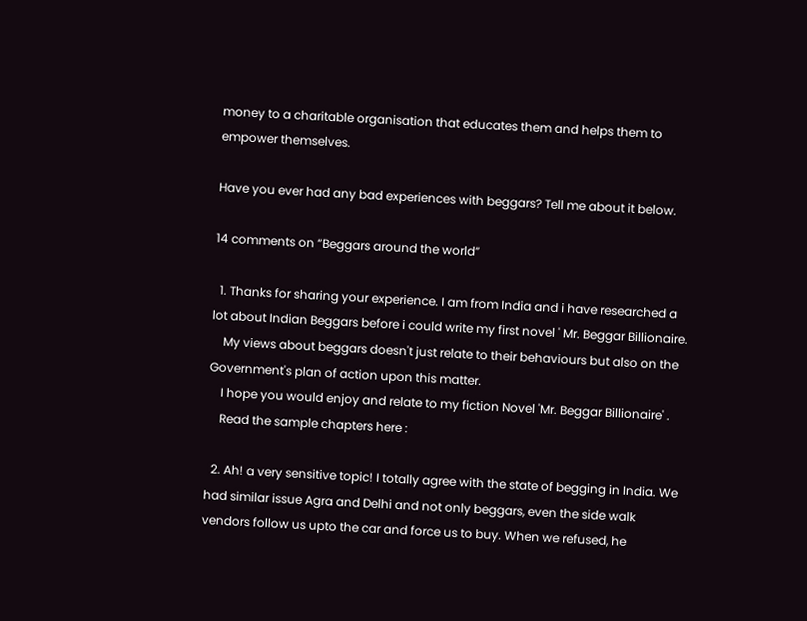money to a charitable organisation that educates them and helps them to empower themselves.

Have you ever had any bad experiences with beggars? Tell me about it below.

14 comments on “Beggars around the world”

  1. Thanks for sharing your experience. I am from India and i have researched a lot about Indian Beggars before i could write my first novel ' Mr. Beggar Billionaire.
    My views about beggars doesn't just relate to their behaviours but also on the Government's plan of action upon this matter.
    I hope you would enjoy and relate to my fiction Novel 'Mr. Beggar Billionaire' .
    Read the sample chapters here :

  2. Ah! a very sensitive topic! I totally agree with the state of begging in India. We had similar issue Agra and Delhi and not only beggars, even the side walk vendors follow us upto the car and force us to buy. When we refused, he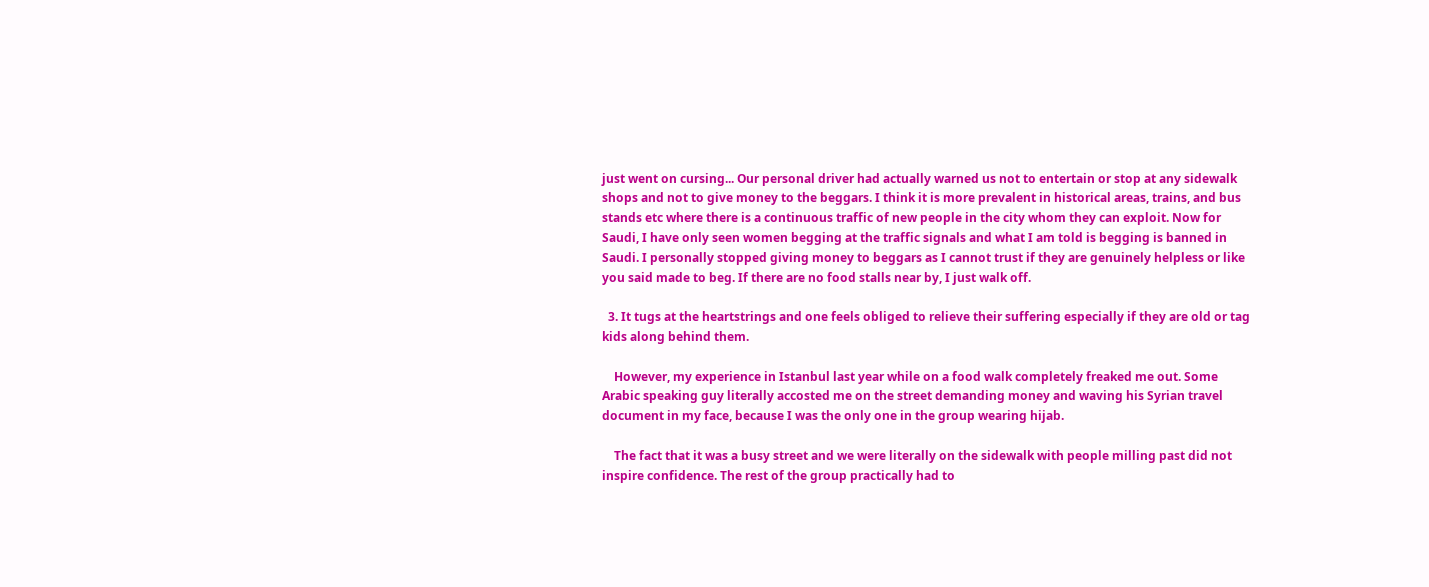just went on cursing... Our personal driver had actually warned us not to entertain or stop at any sidewalk shops and not to give money to the beggars. I think it is more prevalent in historical areas, trains, and bus stands etc where there is a continuous traffic of new people in the city whom they can exploit. Now for Saudi, I have only seen women begging at the traffic signals and what I am told is begging is banned in Saudi. I personally stopped giving money to beggars as I cannot trust if they are genuinely helpless or like you said made to beg. If there are no food stalls near by, I just walk off.

  3. It tugs at the heartstrings and one feels obliged to relieve their suffering especially if they are old or tag kids along behind them.

    However, my experience in Istanbul last year while on a food walk completely freaked me out. Some Arabic speaking guy literally accosted me on the street demanding money and waving his Syrian travel document in my face, because I was the only one in the group wearing hijab.

    The fact that it was a busy street and we were literally on the sidewalk with people milling past did not inspire confidence. The rest of the group practically had to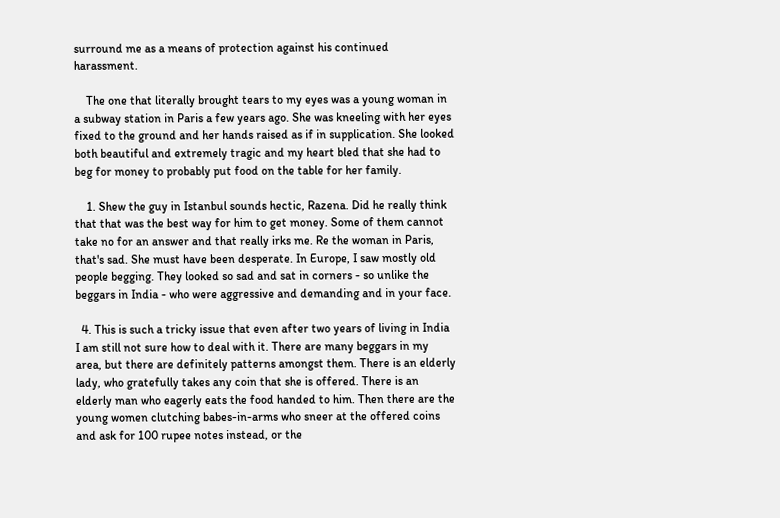surround me as a means of protection against his continued harassment.

    The one that literally brought tears to my eyes was a young woman in a subway station in Paris a few years ago. She was kneeling with her eyes fixed to the ground and her hands raised as if in supplication. She looked both beautiful and extremely tragic and my heart bled that she had to beg for money to probably put food on the table for her family.

    1. Shew the guy in Istanbul sounds hectic, Razena. Did he really think that that was the best way for him to get money. Some of them cannot take no for an answer and that really irks me. Re the woman in Paris, that's sad. She must have been desperate. In Europe, I saw mostly old people begging. They looked so sad and sat in corners - so unlike the beggars in India - who were aggressive and demanding and in your face.

  4. This is such a tricky issue that even after two years of living in India I am still not sure how to deal with it. There are many beggars in my area, but there are definitely patterns amongst them. There is an elderly lady, who gratefully takes any coin that she is offered. There is an elderly man who eagerly eats the food handed to him. Then there are the young women clutching babes-in-arms who sneer at the offered coins and ask for 100 rupee notes instead, or the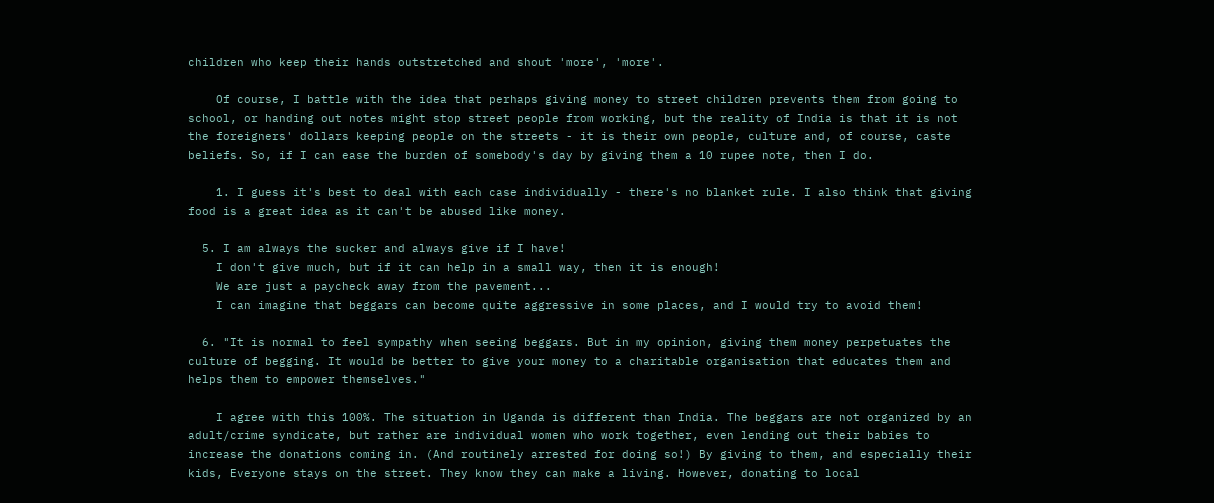children who keep their hands outstretched and shout 'more', 'more'.

    Of course, I battle with the idea that perhaps giving money to street children prevents them from going to school, or handing out notes might stop street people from working, but the reality of India is that it is not the foreigners' dollars keeping people on the streets - it is their own people, culture and, of course, caste beliefs. So, if I can ease the burden of somebody's day by giving them a 10 rupee note, then I do.

    1. I guess it's best to deal with each case individually - there's no blanket rule. I also think that giving food is a great idea as it can't be abused like money.

  5. I am always the sucker and always give if I have!
    I don't give much, but if it can help in a small way, then it is enough!
    We are just a paycheck away from the pavement...
    I can imagine that beggars can become quite aggressive in some places, and I would try to avoid them!

  6. "It is normal to feel sympathy when seeing beggars. But in my opinion, giving them money perpetuates the culture of begging. It would be better to give your money to a charitable organisation that educates them and helps them to empower themselves."

    I agree with this 100%. The situation in Uganda is different than India. The beggars are not organized by an adult/crime syndicate, but rather are individual women who work together, even lending out their babies to increase the donations coming in. (And routinely arrested for doing so!) By giving to them, and especially their kids, Everyone stays on the street. They know they can make a living. However, donating to local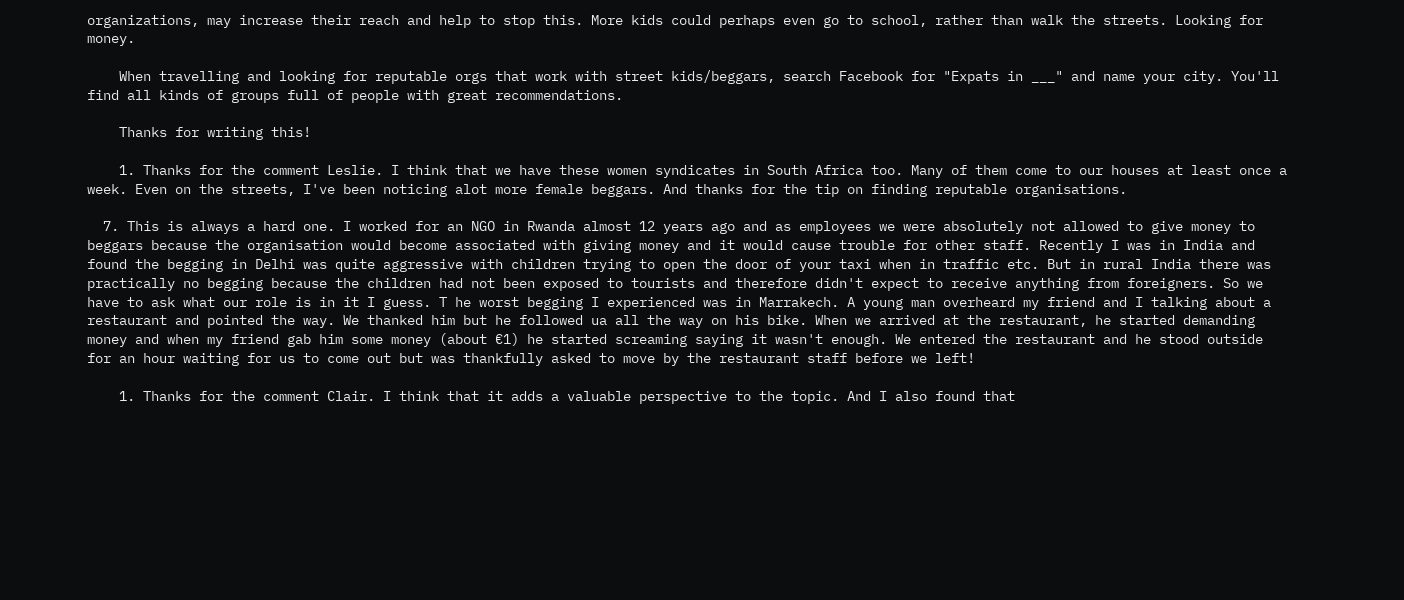organizations, may increase their reach and help to stop this. More kids could perhaps even go to school, rather than walk the streets. Looking for money.

    When travelling and looking for reputable orgs that work with street kids/beggars, search Facebook for "Expats in ___" and name your city. You'll find all kinds of groups full of people with great recommendations.

    Thanks for writing this!

    1. Thanks for the comment Leslie. I think that we have these women syndicates in South Africa too. Many of them come to our houses at least once a week. Even on the streets, I've been noticing alot more female beggars. And thanks for the tip on finding reputable organisations.

  7. This is always a hard one. I worked for an NGO in Rwanda almost 12 years ago and as employees we were absolutely not allowed to give money to beggars because the organisation would become associated with giving money and it would cause trouble for other staff. Recently I was in India and found the begging in Delhi was quite aggressive with children trying to open the door of your taxi when in traffic etc. But in rural India there was practically no begging because the children had not been exposed to tourists and therefore didn't expect to receive anything from foreigners. So we have to ask what our role is in it I guess. T he worst begging I experienced was in Marrakech. A young man overheard my friend and I talking about a restaurant and pointed the way. We thanked him but he followed ua all the way on his bike. When we arrived at the restaurant, he started demanding money and when my friend gab him some money (about €1) he started screaming saying it wasn't enough. We entered the restaurant and he stood outside for an hour waiting for us to come out but was thankfully asked to move by the restaurant staff before we left!

    1. Thanks for the comment Clair. I think that it adds a valuable perspective to the topic. And I also found that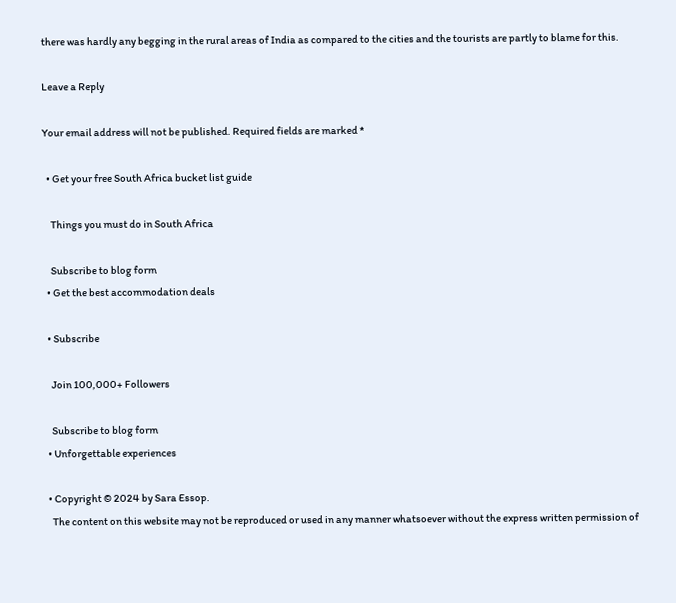there was hardly any begging in the rural areas of India as compared to the cities and the tourists are partly to blame for this.

Leave a Reply

Your email address will not be published. Required fields are marked *

  • Get your free South Africa bucket list guide

    Things you must do in South Africa

    Subscribe to blog form
  • Get the best accommodation deals

  • Subscribe

    Join 100,000+ Followers

    Subscribe to blog form
  • Unforgettable experiences

  • Copyright © 2024 by Sara Essop.
    The content on this website may not be reproduced or used in any manner whatsoever without the express written permission of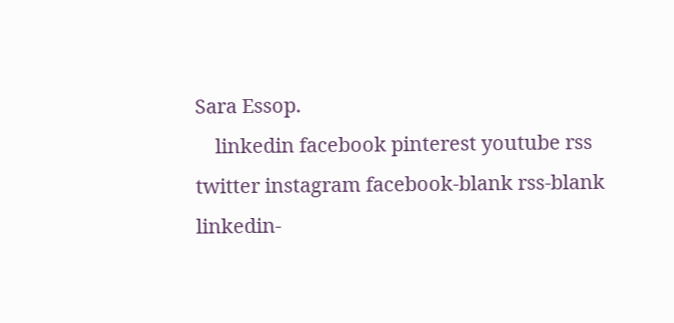Sara Essop.
    linkedin facebook pinterest youtube rss twitter instagram facebook-blank rss-blank linkedin-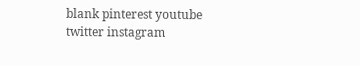blank pinterest youtube twitter instagram